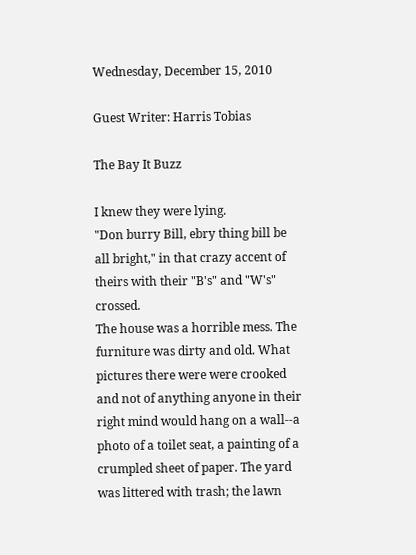Wednesday, December 15, 2010

Guest Writer: Harris Tobias

The Bay It Buzz

I knew they were lying.
"Don burry Bill, ebry thing bill be all bright," in that crazy accent of theirs with their "B's" and "W's" crossed.
The house was a horrible mess. The furniture was dirty and old. What pictures there were were crooked and not of anything anyone in their right mind would hang on a wall--a photo of a toilet seat, a painting of a crumpled sheet of paper. The yard was littered with trash; the lawn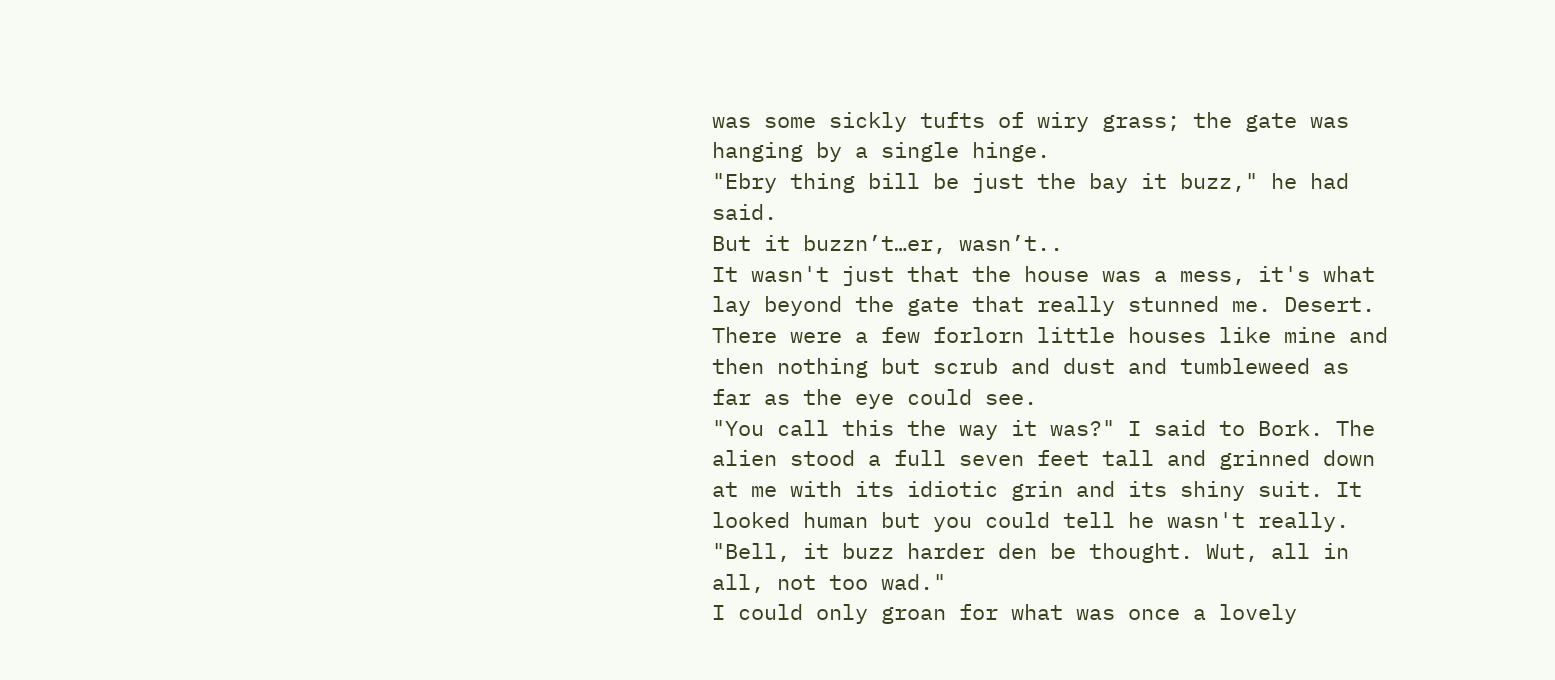was some sickly tufts of wiry grass; the gate was hanging by a single hinge.
"Ebry thing bill be just the bay it buzz," he had said.
But it buzzn’t…er, wasn’t..
It wasn't just that the house was a mess, it's what lay beyond the gate that really stunned me. Desert. There were a few forlorn little houses like mine and then nothing but scrub and dust and tumbleweed as far as the eye could see.
"You call this the way it was?" I said to Bork. The alien stood a full seven feet tall and grinned down at me with its idiotic grin and its shiny suit. It looked human but you could tell he wasn't really.
"Bell, it buzz harder den be thought. Wut, all in all, not too wad."
I could only groan for what was once a lovely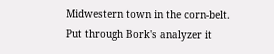Midwestern town in the corn-belt. Put through Bork's analyzer it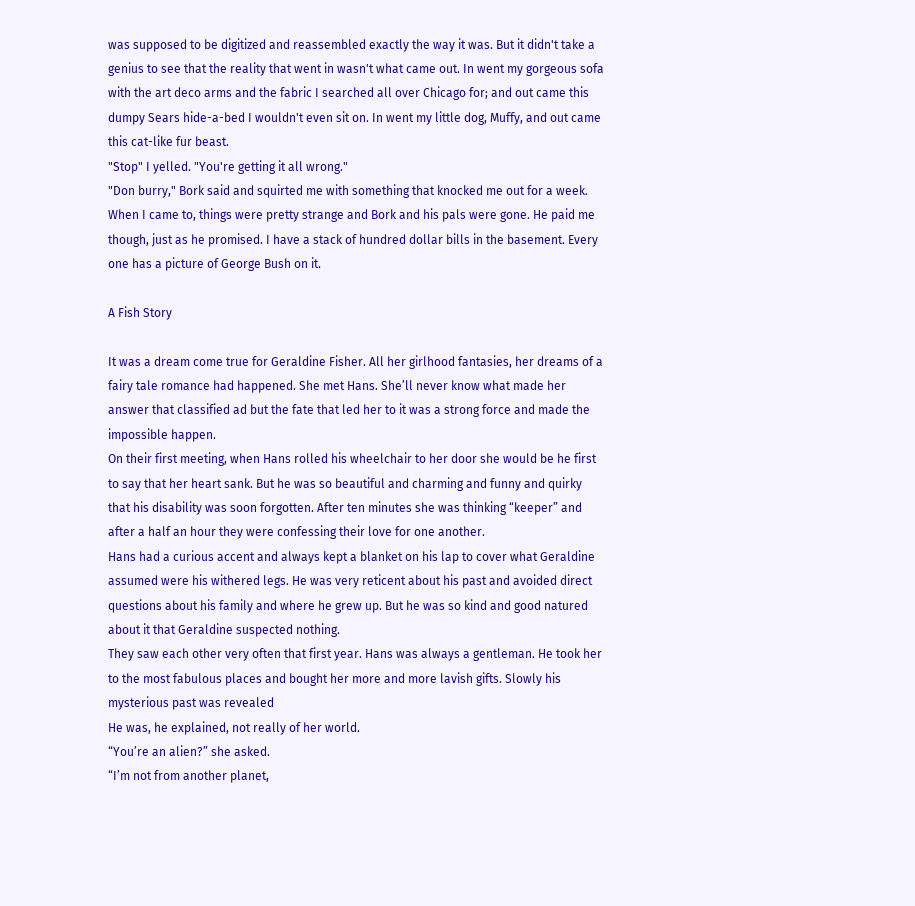was supposed to be digitized and reassembled exactly the way it was. But it didn't take a genius to see that the reality that went in wasn't what came out. In went my gorgeous sofa with the art deco arms and the fabric I searched all over Chicago for; and out came this dumpy Sears hide-a-bed I wouldn't even sit on. In went my little dog, Muffy, and out came this cat-like fur beast.
"Stop" I yelled. "You're getting it all wrong."
"Don burry," Bork said and squirted me with something that knocked me out for a week. When I came to, things were pretty strange and Bork and his pals were gone. He paid me though, just as he promised. I have a stack of hundred dollar bills in the basement. Every one has a picture of George Bush on it.

A Fish Story

It was a dream come true for Geraldine Fisher. All her girlhood fantasies, her dreams of a fairy tale romance had happened. She met Hans. She’ll never know what made her answer that classified ad but the fate that led her to it was a strong force and made the impossible happen.
On their first meeting, when Hans rolled his wheelchair to her door she would be he first to say that her heart sank. But he was so beautiful and charming and funny and quirky that his disability was soon forgotten. After ten minutes she was thinking “keeper” and after a half an hour they were confessing their love for one another.
Hans had a curious accent and always kept a blanket on his lap to cover what Geraldine assumed were his withered legs. He was very reticent about his past and avoided direct questions about his family and where he grew up. But he was so kind and good natured about it that Geraldine suspected nothing.
They saw each other very often that first year. Hans was always a gentleman. He took her to the most fabulous places and bought her more and more lavish gifts. Slowly his mysterious past was revealed
He was, he explained, not really of her world.
“You’re an alien?” she asked.
“I’m not from another planet,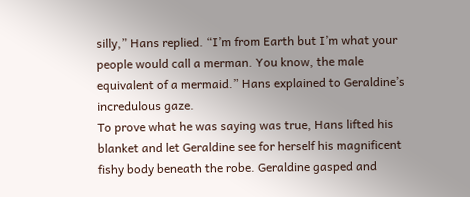silly,” Hans replied. “I’m from Earth but I’m what your people would call a merman. You know, the male equivalent of a mermaid.” Hans explained to Geraldine’s incredulous gaze.
To prove what he was saying was true, Hans lifted his blanket and let Geraldine see for herself his magnificent fishy body beneath the robe. Geraldine gasped and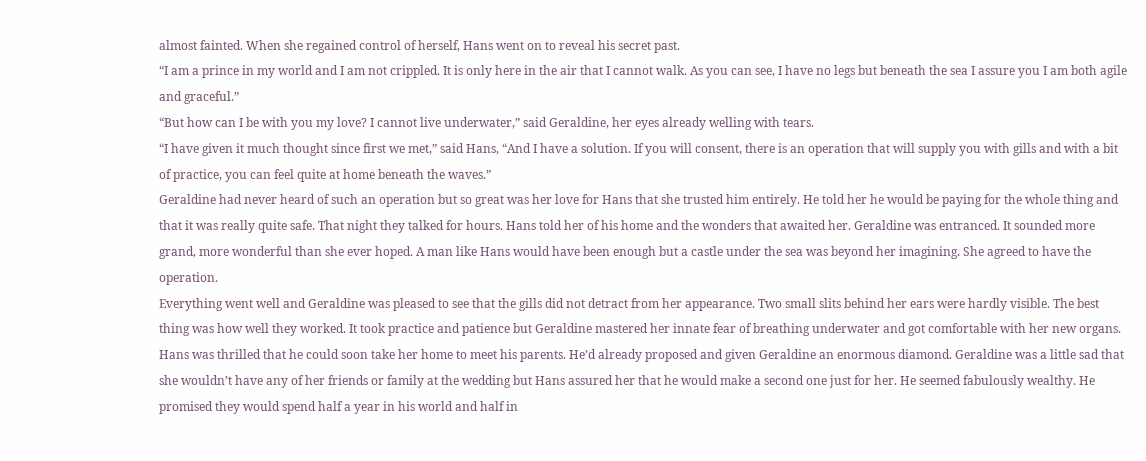almost fainted. When she regained control of herself, Hans went on to reveal his secret past.
“I am a prince in my world and I am not crippled. It is only here in the air that I cannot walk. As you can see, I have no legs but beneath the sea I assure you I am both agile and graceful.”
“But how can I be with you my love? I cannot live underwater,” said Geraldine, her eyes already welling with tears.
“I have given it much thought since first we met,” said Hans, “And I have a solution. If you will consent, there is an operation that will supply you with gills and with a bit of practice, you can feel quite at home beneath the waves.”
Geraldine had never heard of such an operation but so great was her love for Hans that she trusted him entirely. He told her he would be paying for the whole thing and that it was really quite safe. That night they talked for hours. Hans told her of his home and the wonders that awaited her. Geraldine was entranced. It sounded more grand, more wonderful than she ever hoped. A man like Hans would have been enough but a castle under the sea was beyond her imagining. She agreed to have the operation.
Everything went well and Geraldine was pleased to see that the gills did not detract from her appearance. Two small slits behind her ears were hardly visible. The best thing was how well they worked. It took practice and patience but Geraldine mastered her innate fear of breathing underwater and got comfortable with her new organs. Hans was thrilled that he could soon take her home to meet his parents. He’d already proposed and given Geraldine an enormous diamond. Geraldine was a little sad that she wouldn’t have any of her friends or family at the wedding but Hans assured her that he would make a second one just for her. He seemed fabulously wealthy. He promised they would spend half a year in his world and half in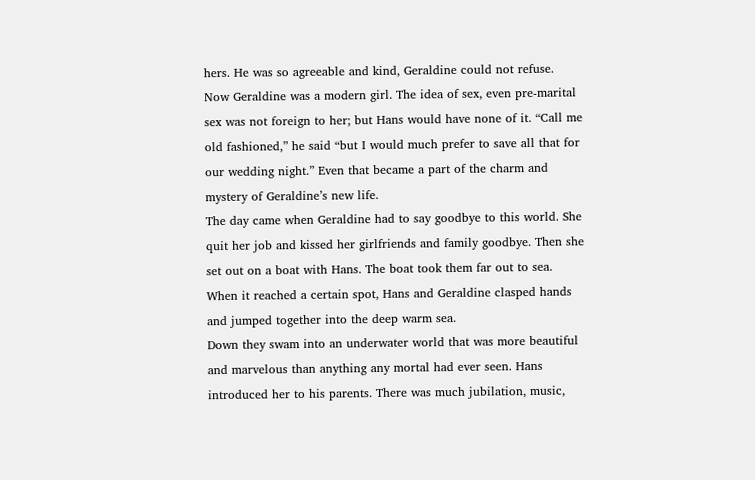hers. He was so agreeable and kind, Geraldine could not refuse.
Now Geraldine was a modern girl. The idea of sex, even pre-marital sex was not foreign to her; but Hans would have none of it. “Call me old fashioned,” he said “but I would much prefer to save all that for our wedding night.” Even that became a part of the charm and mystery of Geraldine’s new life.
The day came when Geraldine had to say goodbye to this world. She quit her job and kissed her girlfriends and family goodbye. Then she set out on a boat with Hans. The boat took them far out to sea. When it reached a certain spot, Hans and Geraldine clasped hands and jumped together into the deep warm sea.
Down they swam into an underwater world that was more beautiful and marvelous than anything any mortal had ever seen. Hans introduced her to his parents. There was much jubilation, music,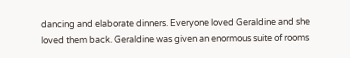dancing and elaborate dinners. Everyone loved Geraldine and she loved them back. Geraldine was given an enormous suite of rooms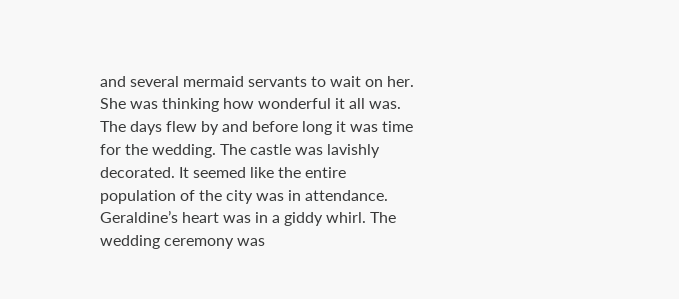and several mermaid servants to wait on her. She was thinking how wonderful it all was.
The days flew by and before long it was time for the wedding. The castle was lavishly decorated. It seemed like the entire population of the city was in attendance. Geraldine’s heart was in a giddy whirl. The wedding ceremony was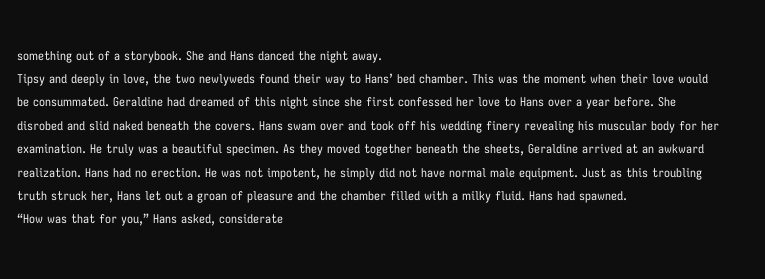something out of a storybook. She and Hans danced the night away.
Tipsy and deeply in love, the two newlyweds found their way to Hans’ bed chamber. This was the moment when their love would be consummated. Geraldine had dreamed of this night since she first confessed her love to Hans over a year before. She disrobed and slid naked beneath the covers. Hans swam over and took off his wedding finery revealing his muscular body for her examination. He truly was a beautiful specimen. As they moved together beneath the sheets, Geraldine arrived at an awkward realization. Hans had no erection. He was not impotent, he simply did not have normal male equipment. Just as this troubling truth struck her, Hans let out a groan of pleasure and the chamber filled with a milky fluid. Hans had spawned.
“How was that for you,” Hans asked, considerate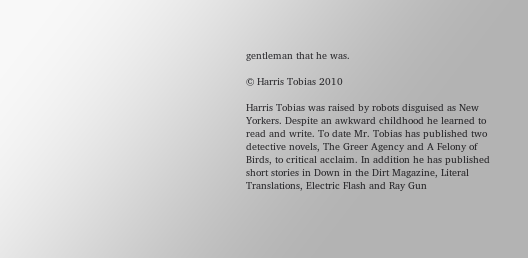gentleman that he was.

© Harris Tobias 2010

Harris Tobias was raised by robots disguised as New Yorkers. Despite an awkward childhood he learned to read and write. To date Mr. Tobias has published two detective novels, The Greer Agency and A Felony of Birds, to critical acclaim. In addition he has published short stories in Down in the Dirt Magazine, Literal Translations, Electric Flash and Ray Gun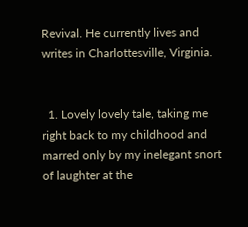Revival. He currently lives and writes in Charlottesville, Virginia.


  1. Lovely lovely tale, taking me right back to my childhood and marred only by my inelegant snort of laughter at the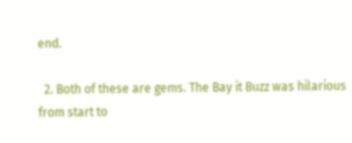end.

  2. Both of these are gems. The Bay it Buzz was hilarious from start to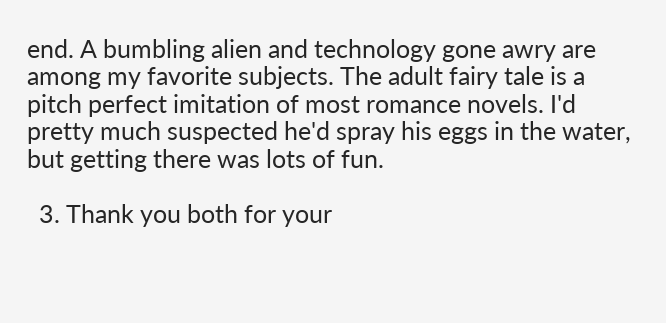end. A bumbling alien and technology gone awry are among my favorite subjects. The adult fairy tale is a pitch perfect imitation of most romance novels. I'd pretty much suspected he'd spray his eggs in the water, but getting there was lots of fun.

  3. Thank you both for your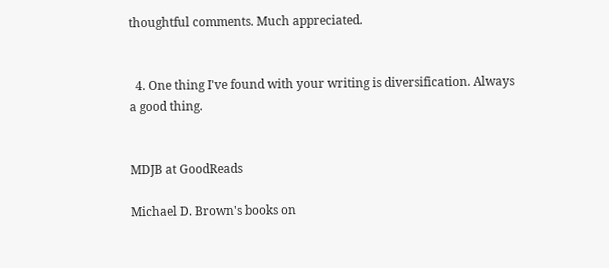thoughtful comments. Much appreciated.


  4. One thing I've found with your writing is diversification. Always a good thing.


MDJB at GoodReads

Michael D. Brown's books on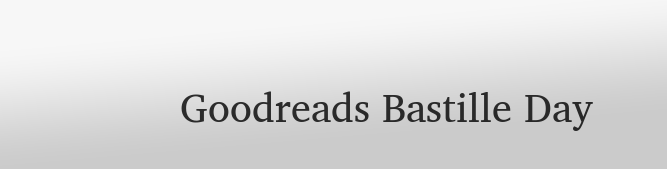Goodreads Bastille Day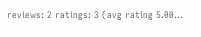reviews: 2 ratings: 3 (avg rating 5.00...